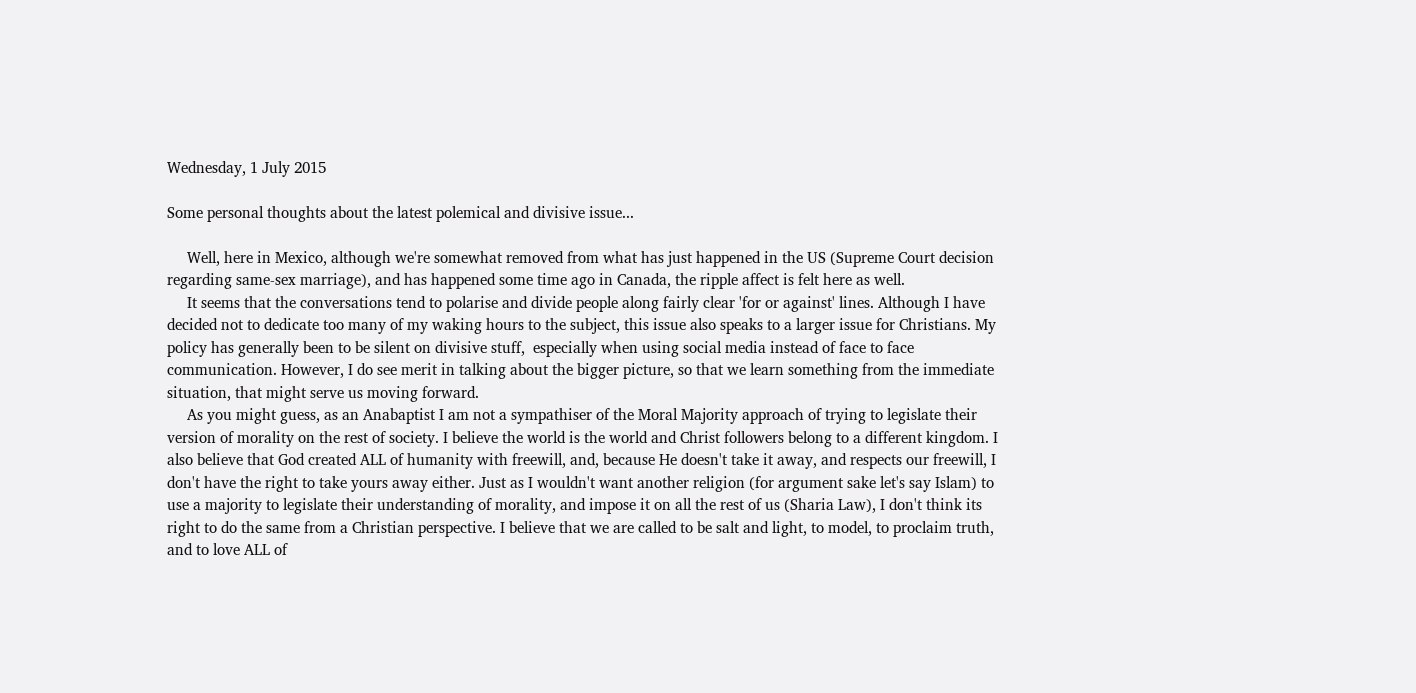Wednesday, 1 July 2015

Some personal thoughts about the latest polemical and divisive issue...

     Well, here in Mexico, although we're somewhat removed from what has just happened in the US (Supreme Court decision regarding same-sex marriage), and has happened some time ago in Canada, the ripple affect is felt here as well.
     It seems that the conversations tend to polarise and divide people along fairly clear 'for or against' lines. Although I have decided not to dedicate too many of my waking hours to the subject, this issue also speaks to a larger issue for Christians. My policy has generally been to be silent on divisive stuff,  especially when using social media instead of face to face communication. However, I do see merit in talking about the bigger picture, so that we learn something from the immediate situation, that might serve us moving forward.
     As you might guess, as an Anabaptist I am not a sympathiser of the Moral Majority approach of trying to legislate their version of morality on the rest of society. I believe the world is the world and Christ followers belong to a different kingdom. I also believe that God created ALL of humanity with freewill, and, because He doesn't take it away, and respects our freewill, I don't have the right to take yours away either. Just as I wouldn't want another religion (for argument sake let's say Islam) to use a majority to legislate their understanding of morality, and impose it on all the rest of us (Sharia Law), I don't think its right to do the same from a Christian perspective. I believe that we are called to be salt and light, to model, to proclaim truth, and to love ALL of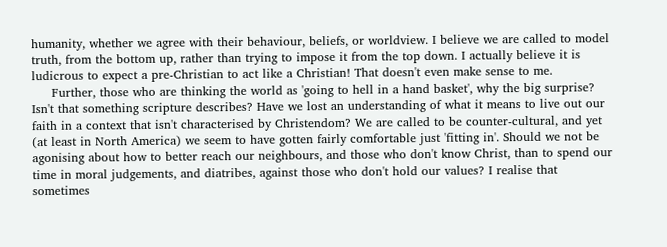humanity, whether we agree with their behaviour, beliefs, or worldview. I believe we are called to model truth, from the bottom up, rather than trying to impose it from the top down. I actually believe it is ludicrous to expect a pre-Christian to act like a Christian! That doesn't even make sense to me.
     Further, those who are thinking the world as 'going to hell in a hand basket', why the big surprise? Isn't that something scripture describes? Have we lost an understanding of what it means to live out our faith in a context that isn't characterised by Christendom? We are called to be counter-cultural, and yet (at least in North America) we seem to have gotten fairly comfortable just 'fitting in'. Should we not be agonising about how to better reach our neighbours, and those who don't know Christ, than to spend our time in moral judgements, and diatribes, against those who don't hold our values? I realise that sometimes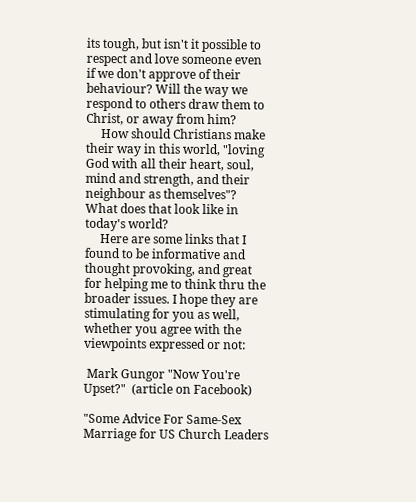its tough, but isn't it possible to respect and love someone even if we don't approve of their behaviour? Will the way we respond to others draw them to Christ, or away from him?
     How should Christians make their way in this world, "loving God with all their heart, soul, mind and strength, and their neighbour as themselves"? What does that look like in today's world?
     Here are some links that I found to be informative and thought provoking, and great for helping me to think thru the broader issues. I hope they are stimulating for you as well, whether you agree with the viewpoints expressed or not:

 Mark Gungor "Now You're Upset?"  (article on Facebook)

"Some Advice For Same-Sex Marriage for US Church Leaders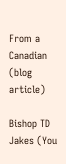From a Canadian (blog article)

Bishop TD Jakes (You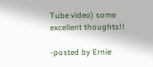Tube video) some excellent thoughts!!

-posted by Ernie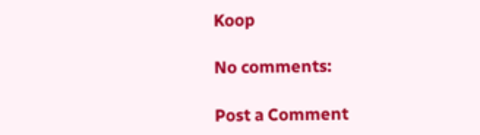Koop

No comments:

Post a Comment